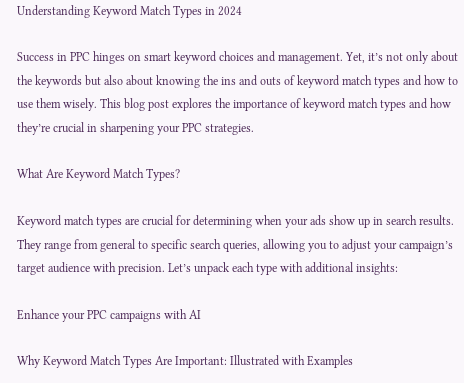Understanding Keyword Match Types in 2024

Success in PPC hinges on smart keyword choices and management. Yet, it’s not only about the keywords but also about knowing the ins and outs of keyword match types and how to use them wisely. This blog post explores the importance of keyword match types and how they’re crucial in sharpening your PPC strategies.

What Are Keyword Match Types?

Keyword match types are crucial for determining when your ads show up in search results. They range from general to specific search queries, allowing you to adjust your campaign’s target audience with precision. Let’s unpack each type with additional insights:

Enhance your PPC campaigns with AI

Why Keyword Match Types Are Important: Illustrated with Examples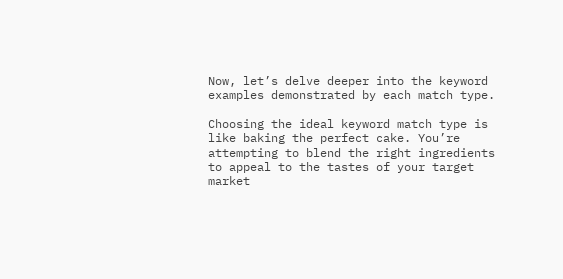Now, let’s delve deeper into the keyword examples demonstrated by each match type.

Choosing the ideal keyword match type is like baking the perfect cake. You’re attempting to blend the right ingredients to appeal to the tastes of your target market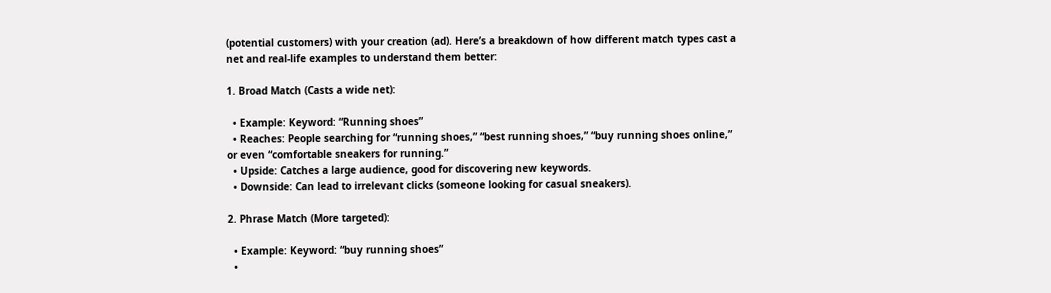(potential customers) with your creation (ad). Here’s a breakdown of how different match types cast a net and real-life examples to understand them better:

1. Broad Match (Casts a wide net):

  • Example: Keyword: “Running shoes”
  • Reaches: People searching for “running shoes,” “best running shoes,” “buy running shoes online,” or even “comfortable sneakers for running.”
  • Upside: Catches a large audience, good for discovering new keywords.
  • Downside: Can lead to irrelevant clicks (someone looking for casual sneakers).

2. Phrase Match (More targeted):

  • Example: Keyword: “buy running shoes”
  •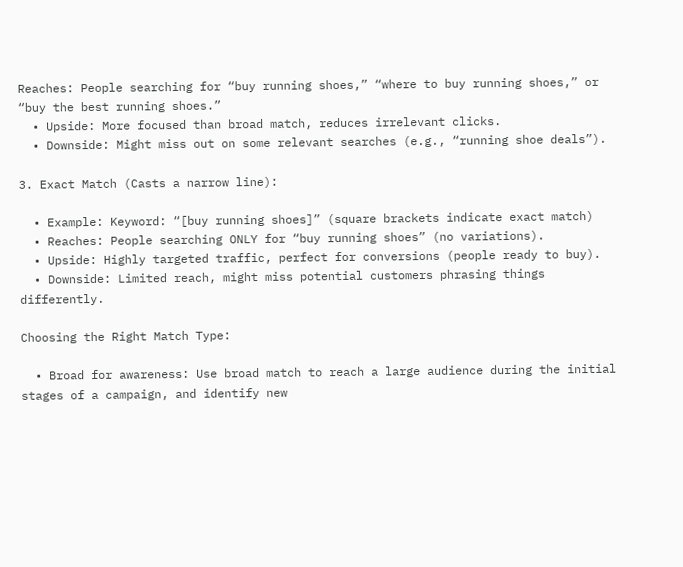Reaches: People searching for “buy running shoes,” “where to buy running shoes,” or “buy the best running shoes.”
  • Upside: More focused than broad match, reduces irrelevant clicks.
  • Downside: Might miss out on some relevant searches (e.g., “running shoe deals”).

3. Exact Match (Casts a narrow line):

  • Example: Keyword: “[buy running shoes]” (square brackets indicate exact match)
  • Reaches: People searching ONLY for “buy running shoes” (no variations).
  • Upside: Highly targeted traffic, perfect for conversions (people ready to buy).
  • Downside: Limited reach, might miss potential customers phrasing things differently.

Choosing the Right Match Type:

  • Broad for awareness: Use broad match to reach a large audience during the initial stages of a campaign, and identify new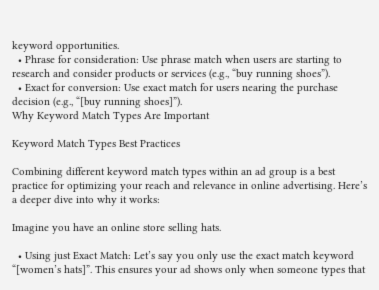keyword opportunities.
  • Phrase for consideration: Use phrase match when users are starting to research and consider products or services (e.g., “buy running shoes”).
  • Exact for conversion: Use exact match for users nearing the purchase decision (e.g., “[buy running shoes]”).
Why Keyword Match Types Are Important

Keyword Match Types Best Practices

Combining different keyword match types within an ad group is a best practice for optimizing your reach and relevance in online advertising. Here’s a deeper dive into why it works:

Imagine you have an online store selling hats.

  • Using just Exact Match: Let’s say you only use the exact match keyword “[women’s hats]”. This ensures your ad shows only when someone types that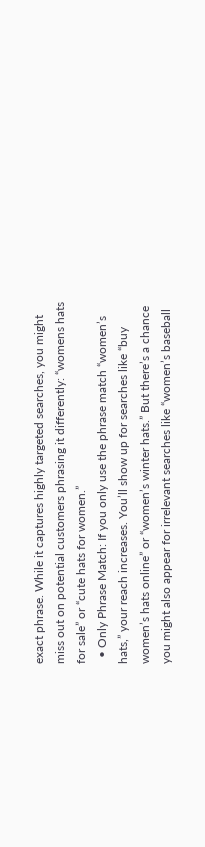exact phrase. While it captures highly targeted searches, you might miss out on potential customers phrasing it differently: “womens hats for sale” or “cute hats for women.”
  • Only Phrase Match: If you only use the phrase match “women’s hats,” your reach increases. You’ll show up for searches like “buy women’s hats online” or “women’s winter hats.” But there’s a chance you might also appear for irrelevant searches like “women’s baseball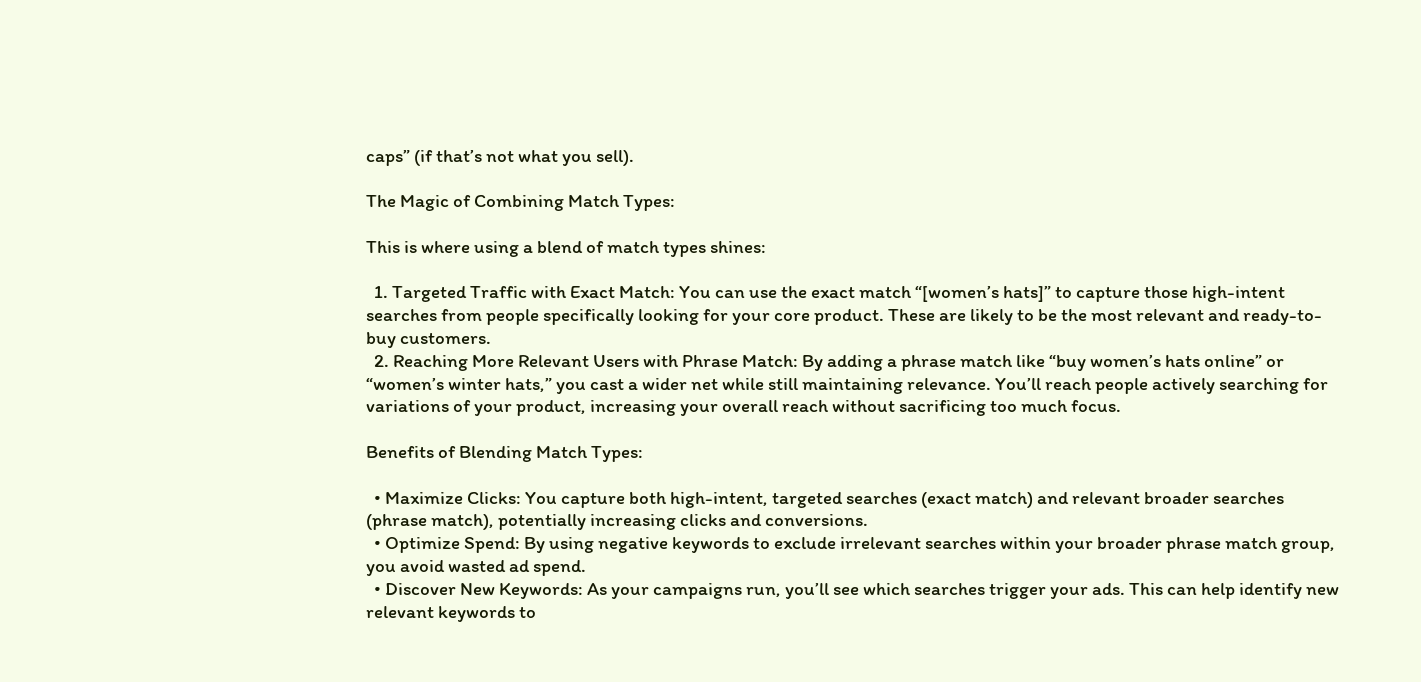caps” (if that’s not what you sell).

The Magic of Combining Match Types:

This is where using a blend of match types shines:

  1. Targeted Traffic with Exact Match: You can use the exact match “[women’s hats]” to capture those high-intent searches from people specifically looking for your core product. These are likely to be the most relevant and ready-to-buy customers.
  2. Reaching More Relevant Users with Phrase Match: By adding a phrase match like “buy women’s hats online” or “women’s winter hats,” you cast a wider net while still maintaining relevance. You’ll reach people actively searching for variations of your product, increasing your overall reach without sacrificing too much focus.

Benefits of Blending Match Types:

  • Maximize Clicks: You capture both high-intent, targeted searches (exact match) and relevant broader searches (phrase match), potentially increasing clicks and conversions.
  • Optimize Spend: By using negative keywords to exclude irrelevant searches within your broader phrase match group, you avoid wasted ad spend.
  • Discover New Keywords: As your campaigns run, you’ll see which searches trigger your ads. This can help identify new relevant keywords to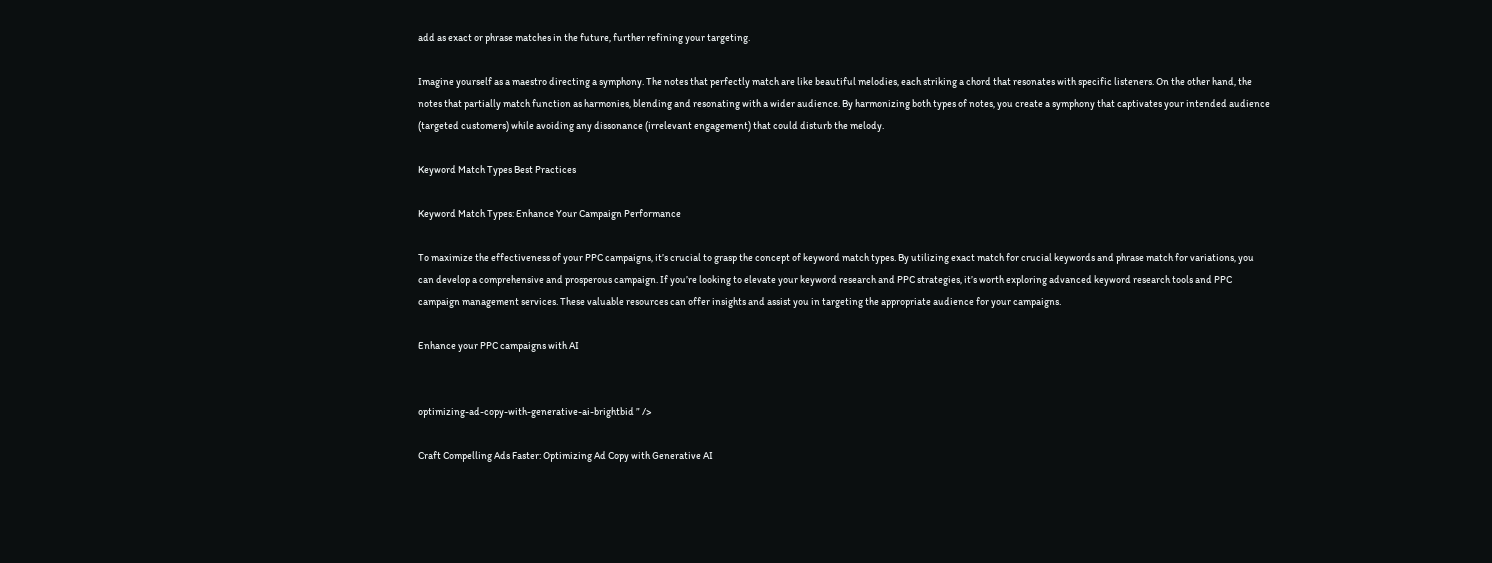add as exact or phrase matches in the future, further refining your targeting.

Imagine yourself as a maestro directing a symphony. The notes that perfectly match are like beautiful melodies, each striking a chord that resonates with specific listeners. On the other hand, the notes that partially match function as harmonies, blending and resonating with a wider audience. By harmonizing both types of notes, you create a symphony that captivates your intended audience (targeted customers) while avoiding any dissonance (irrelevant engagement) that could disturb the melody.

Keyword Match Types Best Practices

Keyword Match Types: Enhance Your Campaign Performance

To maximize the effectiveness of your PPC campaigns, it’s crucial to grasp the concept of keyword match types. By utilizing exact match for crucial keywords and phrase match for variations, you can develop a comprehensive and prosperous campaign. If you’re looking to elevate your keyword research and PPC strategies, it’s worth exploring advanced keyword research tools and PPC campaign management services. These valuable resources can offer insights and assist you in targeting the appropriate audience for your campaigns.

Enhance your PPC campaigns with AI


optimizing-ad-copy-with-generative-ai-brightbid ” />

Craft Compelling Ads Faster: Optimizing Ad Copy with Generative AI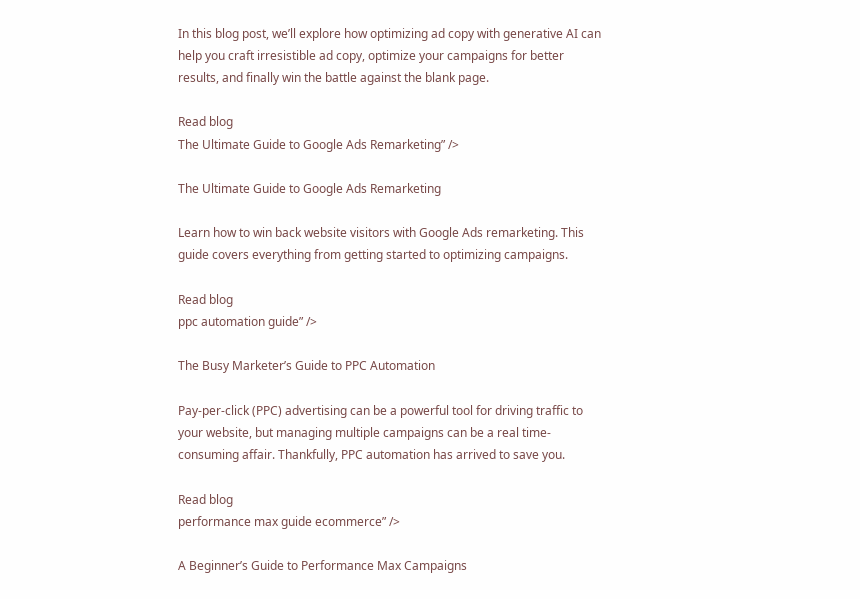In this blog post, we’ll explore how optimizing ad copy with generative AI can help you craft irresistible ad copy, optimize your campaigns for better results, and finally win the battle against the blank page.

Read blog
The Ultimate Guide to Google Ads Remarketing” />

The Ultimate Guide to Google Ads Remarketing

Learn how to win back website visitors with Google Ads remarketing. This guide covers everything from getting started to optimizing campaigns.

Read blog
ppc automation guide” />

The Busy Marketer’s Guide to PPC Automation

Pay-per-click (PPC) advertising can be a powerful tool for driving traffic to your website, but managing multiple campaigns can be a real time-consuming affair. Thankfully, PPC automation has arrived to save you.

Read blog
performance max guide ecommerce” />

A Beginner’s Guide to Performance Max Campaigns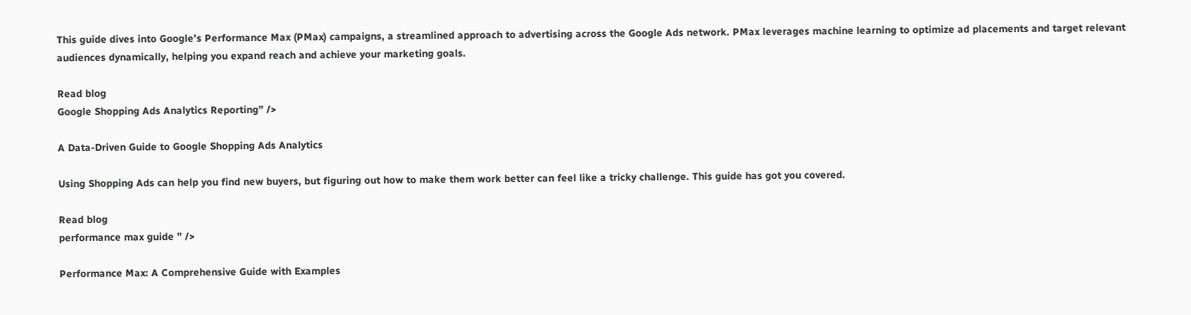This guide dives into Google’s Performance Max (PMax) campaigns, a streamlined approach to advertising across the Google Ads network. PMax leverages machine learning to optimize ad placements and target relevant audiences dynamically, helping you expand reach and achieve your marketing goals.

Read blog
Google Shopping Ads Analytics Reporting” />

A Data-Driven Guide to Google Shopping Ads Analytics

Using Shopping Ads can help you find new buyers, but figuring out how to make them work better can feel like a tricky challenge. This guide has got you covered.

Read blog
performance max guide ” />

Performance Max: A Comprehensive Guide with Examples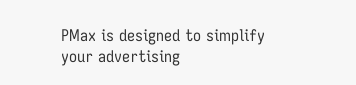PMax is designed to simplify your advertising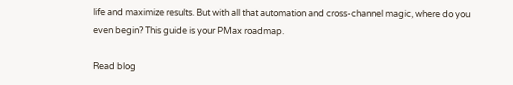life and maximize results. But with all that automation and cross-channel magic, where do you even begin? This guide is your PMax roadmap.

Read blog